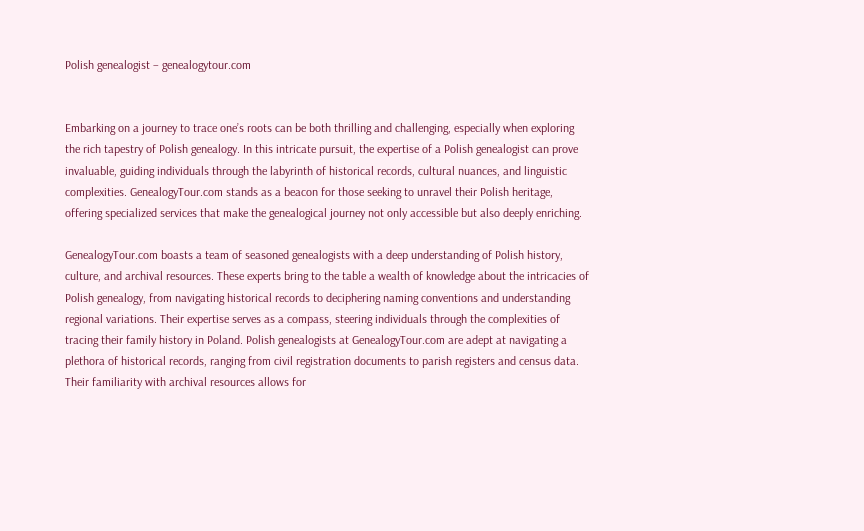Polish genealogist – genealogytour.com


Embarking on a journey to trace one’s roots can be both thrilling and challenging, especially when exploring the rich tapestry of Polish genealogy. In this intricate pursuit, the expertise of a Polish genealogist can prove invaluable, guiding individuals through the labyrinth of historical records, cultural nuances, and linguistic complexities. GenealogyTour.com stands as a beacon for those seeking to unravel their Polish heritage, offering specialized services that make the genealogical journey not only accessible but also deeply enriching.

GenealogyTour.com boasts a team of seasoned genealogists with a deep understanding of Polish history, culture, and archival resources. These experts bring to the table a wealth of knowledge about the intricacies of Polish genealogy, from navigating historical records to deciphering naming conventions and understanding regional variations. Their expertise serves as a compass, steering individuals through the complexities of tracing their family history in Poland. Polish genealogists at GenealogyTour.com are adept at navigating a plethora of historical records, ranging from civil registration documents to parish registers and census data. Their familiarity with archival resources allows for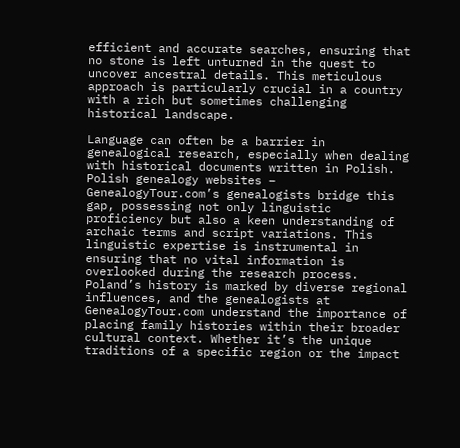efficient and accurate searches, ensuring that no stone is left unturned in the quest to uncover ancestral details. This meticulous approach is particularly crucial in a country with a rich but sometimes challenging historical landscape.

Language can often be a barrier in genealogical research, especially when dealing with historical documents written in Polish. Polish genealogy websites – GenealogyTour.com’s genealogists bridge this gap, possessing not only linguistic proficiency but also a keen understanding of archaic terms and script variations. This linguistic expertise is instrumental in ensuring that no vital information is overlooked during the research process. Poland’s history is marked by diverse regional influences, and the genealogists at GenealogyTour.com understand the importance of placing family histories within their broader cultural context. Whether it’s the unique traditions of a specific region or the impact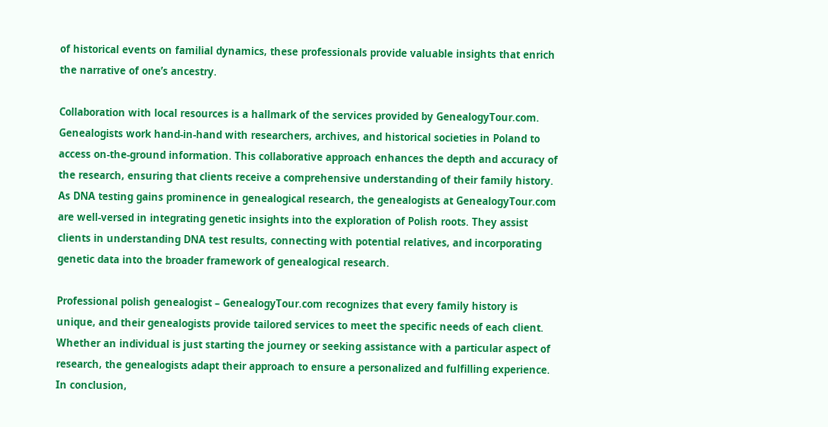of historical events on familial dynamics, these professionals provide valuable insights that enrich the narrative of one’s ancestry.

Collaboration with local resources is a hallmark of the services provided by GenealogyTour.com. Genealogists work hand-in-hand with researchers, archives, and historical societies in Poland to access on-the-ground information. This collaborative approach enhances the depth and accuracy of the research, ensuring that clients receive a comprehensive understanding of their family history. As DNA testing gains prominence in genealogical research, the genealogists at GenealogyTour.com are well-versed in integrating genetic insights into the exploration of Polish roots. They assist clients in understanding DNA test results, connecting with potential relatives, and incorporating genetic data into the broader framework of genealogical research.

Professional polish genealogist – GenealogyTour.com recognizes that every family history is unique, and their genealogists provide tailored services to meet the specific needs of each client. Whether an individual is just starting the journey or seeking assistance with a particular aspect of research, the genealogists adapt their approach to ensure a personalized and fulfilling experience. In conclusion,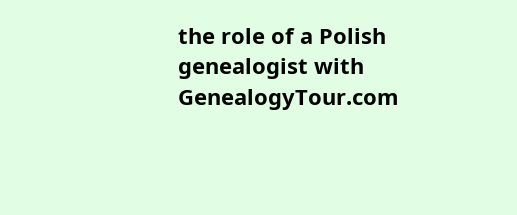the role of a Polish genealogist with GenealogyTour.com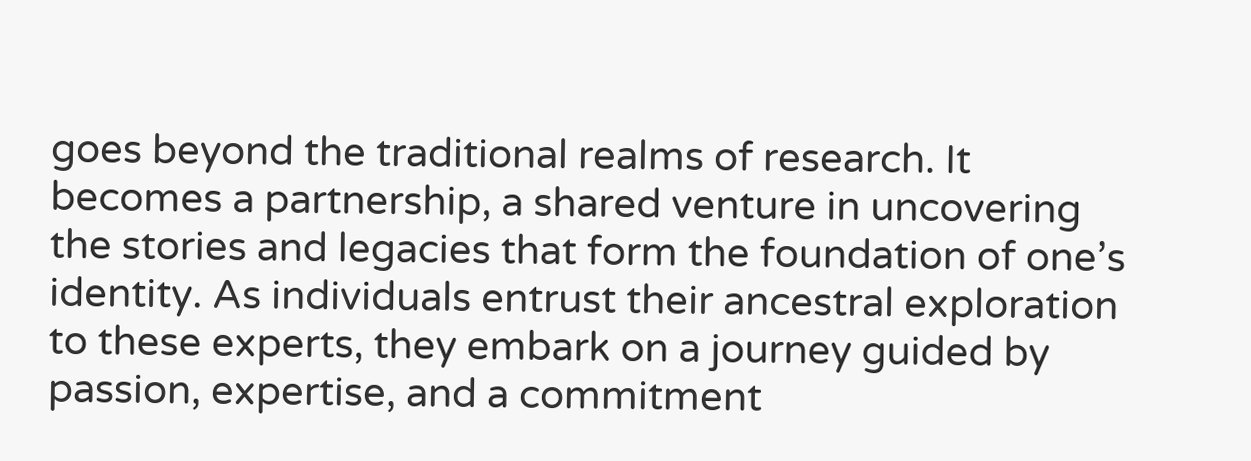goes beyond the traditional realms of research. It becomes a partnership, a shared venture in uncovering the stories and legacies that form the foundation of one’s identity. As individuals entrust their ancestral exploration to these experts, they embark on a journey guided by passion, expertise, and a commitment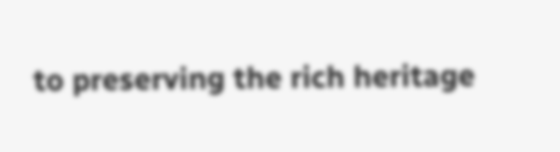to preserving the rich heritage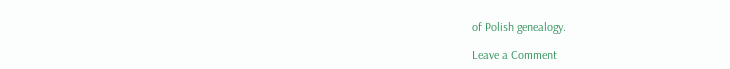of Polish genealogy.

Leave a Comment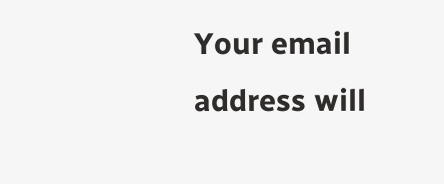Your email address will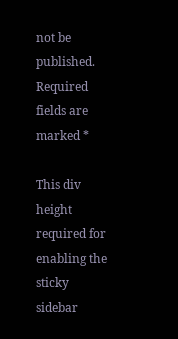not be published. Required fields are marked *

This div height required for enabling the sticky sidebar